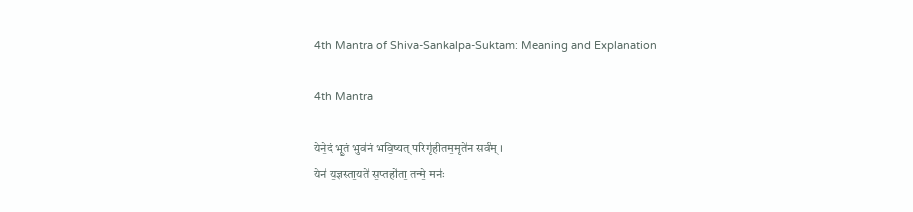4th Mantra of Shiva-Sankalpa-Suktam: Meaning and Explanation

4th Mantra

येने॒दं भू॒तं भुव॑नं भवि॒ष्यत् परिगृ॑हीतम॒मृते॑न सर्व॑म् ।
येन॑ य॒ज्ञस्ता॒यते॑ स॒प्तहो॑ता॒ तन्मे॒ मनः॑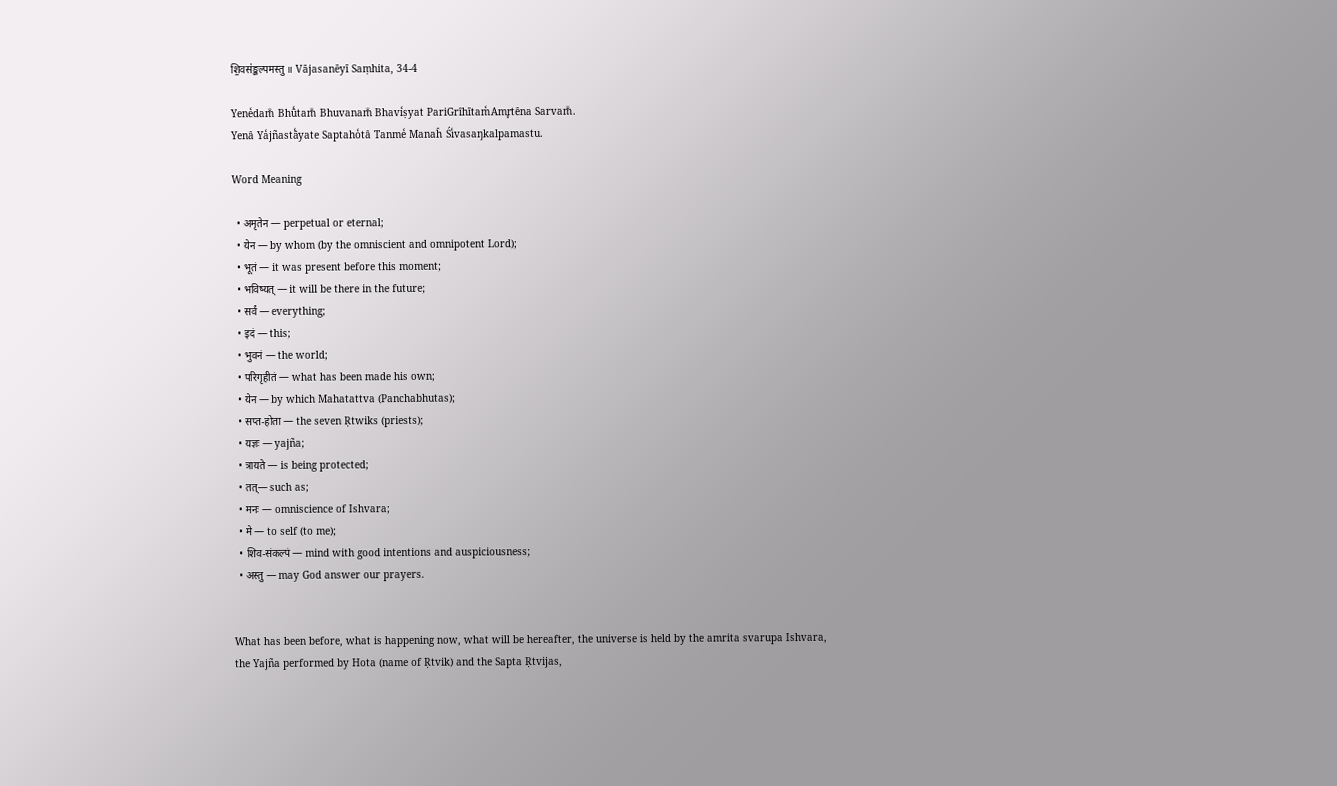शि॒वस॑ङ्कल्पमस्तु ॥ Vājasanēyī Saṃhita, 34-4

Yene̒dam̐ Bhū̒tam̐ Bhuvanam̐ Bhavi̒ṣyat PariGrȋhītam̒Amr̥tȇna Sarvam̐.
Yenȃ Ya̒jñastā̒yate Saptaho̒tȃ Tanme̒ Manah̑ Śi̒vasaŋkalpamastu.

Word Meaning

  • अमृतेन — perpetual or eternal;
  • येन — by whom (by the omniscient and omnipotent Lord);
  • भूतं — it was present before this moment;
  • भविष्यत् — it will be there in the future;
  • सर्वं — everything;
  • इदं — this;
  • भुवनं — the world;
  • परिगृहीतं — what has been made his own;
  • येन — by which Mahatattva (Panchabhutas);
  • सप्त-होता — the seven Ṛtwiks (priests);
  • यज्ञः — yajña;
  • त्रायते — is being protected;
  • तत्— such as;
  • मनः — omniscience of Ishvara;
  • मे — to self (to me);
  • शिव-संकल्पं — mind with good intentions and auspiciousness;
  • अस्तु — may God answer our prayers.


What has been before, what is happening now, what will be hereafter, the universe is held by the amrita svarupa Ishvara, the Yajña performed by Hota (name of Ṛtvik) and the Sapta Ṛtvijas,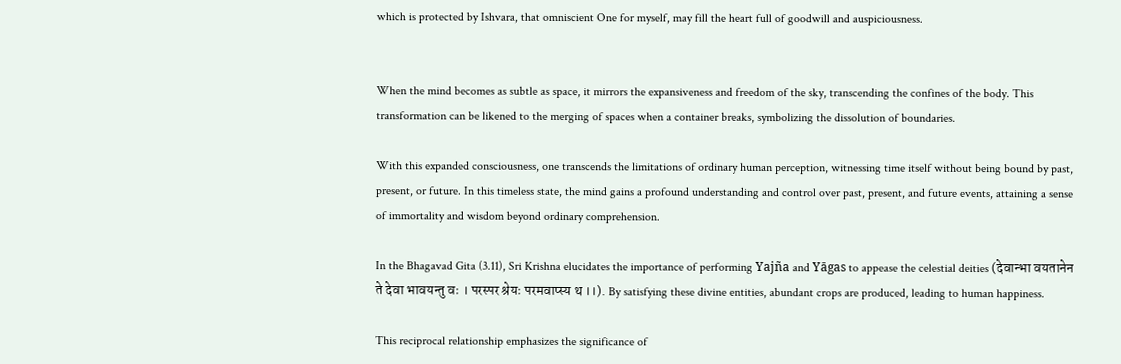which is protected by Ishvara, that omniscient One for myself, may fill the heart full of goodwill and auspiciousness.


When the mind becomes as subtle as space, it mirrors the expansiveness and freedom of the sky, transcending the confines of the body. This transformation can be likened to the merging of spaces when a container breaks, symbolizing the dissolution of boundaries.

With this expanded consciousness, one transcends the limitations of ordinary human perception, witnessing time itself without being bound by past, present, or future. In this timeless state, the mind gains a profound understanding and control over past, present, and future events, attaining a sense of immortality and wisdom beyond ordinary comprehension.

In the Bhagavad Gita (3.11), Sri Krishna elucidates the importance of performing Yajña and Yāgas to appease the celestial deities (देवान्भा वयतानेन ते देवा भावयन्तु वः । परस्पर श्रेयः परमवाप्स्य थ ।।). By satisfying these divine entities, abundant crops are produced, leading to human happiness.

This reciprocal relationship emphasizes the significance of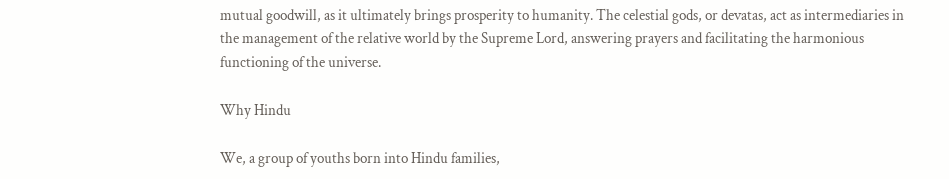mutual goodwill, as it ultimately brings prosperity to humanity. The celestial gods, or devatas, act as intermediaries in the management of the relative world by the Supreme Lord, answering prayers and facilitating the harmonious functioning of the universe.

Why Hindu

We, a group of youths born into Hindu families,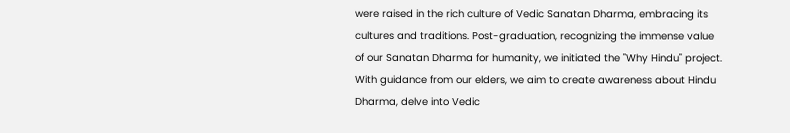were raised in the rich culture of Vedic Sanatan Dharma, embracing its cultures and traditions. Post-graduation, recognizing the immense value of our Sanatan Dharma for humanity, we initiated the "Why Hindu" project. With guidance from our elders, we aim to create awareness about Hindu Dharma, delve into Vedic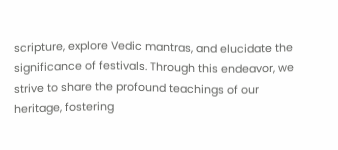scripture, explore Vedic mantras, and elucidate the significance of festivals. Through this endeavor, we strive to share the profound teachings of our heritage, fostering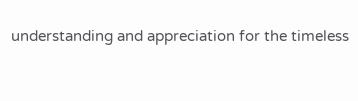understanding and appreciation for the timeless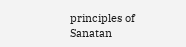principles of Sanatan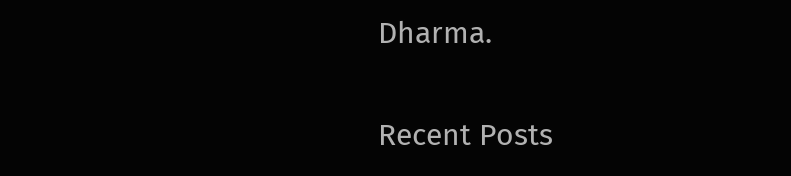Dharma.

Recent Posts